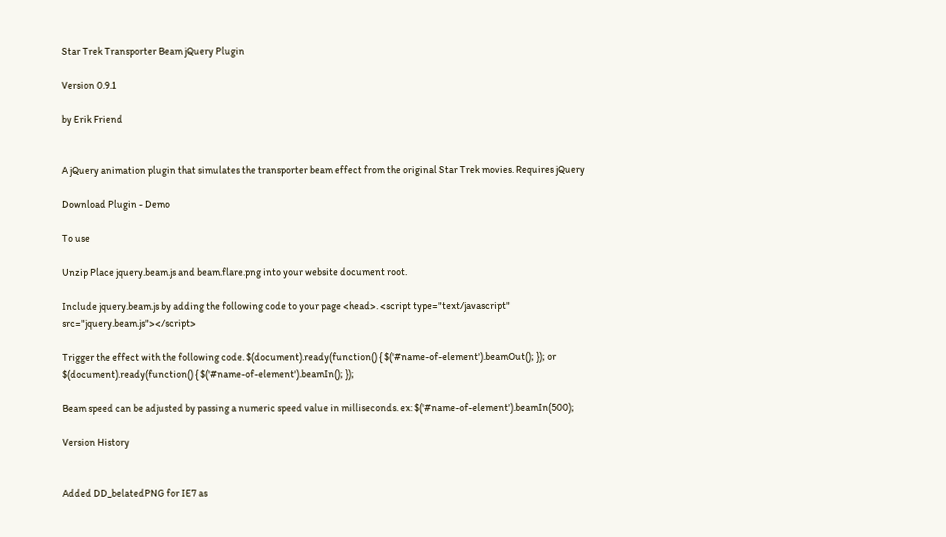Star Trek Transporter Beam jQuery Plugin

Version 0.9.1

by Erik Friend


A jQuery animation plugin that simulates the transporter beam effect from the original Star Trek movies. Requires jQuery

Download Plugin - Demo

To use

Unzip Place jquery.beam.js and beam.flare.png into your website document root.

Include jquery.beam.js by adding the following code to your page <head>. <script type="text/javascript" src="jquery.beam.js"></script>

Trigger the effect with the following code. $(document).ready(function() { $('#name-of-element').beamOut(); }); or $(document).ready(function() { $('#name-of-element').beamIn(); });

Beam speed can be adjusted by passing a numeric speed value in milliseconds. ex: $('#name-of-element').beamIn(500);

Version History


Added DD_belatedPNG for IE7 as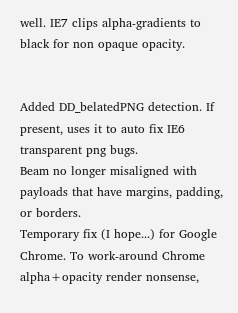well. IE7 clips alpha-gradients to black for non opaque opacity.


Added DD_belatedPNG detection. If present, uses it to auto fix IE6 transparent png bugs.
Beam no longer misaligned with payloads that have margins, padding, or borders.
Temporary fix (I hope...) for Google Chrome. To work-around Chrome alpha+opacity render nonsense,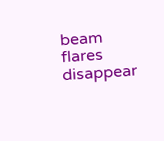beam flares disappear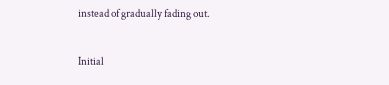instead of gradually fading out.


Initial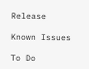Release

Known Issues

To Do